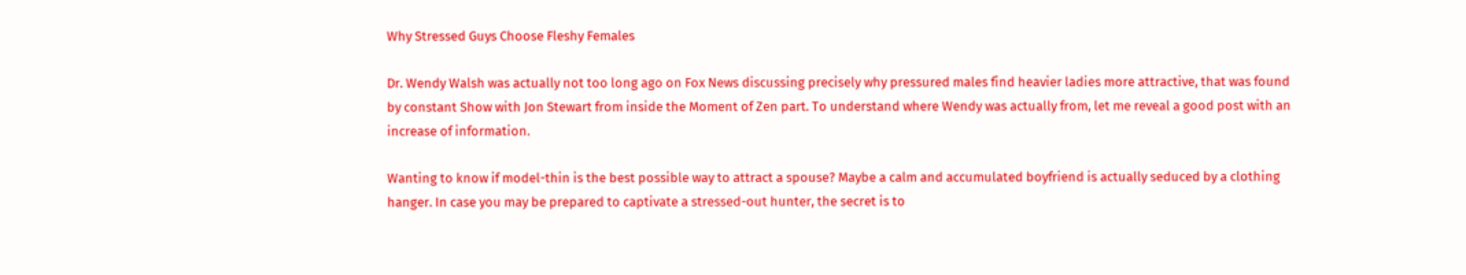Why Stressed Guys Choose Fleshy Females

Dr. Wendy Walsh was actually not too long ago on Fox News discussing precisely why pressured males find heavier ladies more attractive, that was found by constant Show with Jon Stewart from inside the Moment of Zen part. To understand where Wendy was actually from, let me reveal a good post with an increase of information.

Wanting to know if model-thin is the best possible way to attract a spouse? Maybe a calm and accumulated boyfriend is actually seduced by a clothing hanger. In case you may be prepared to captivate a stressed-out hunter, the secret is to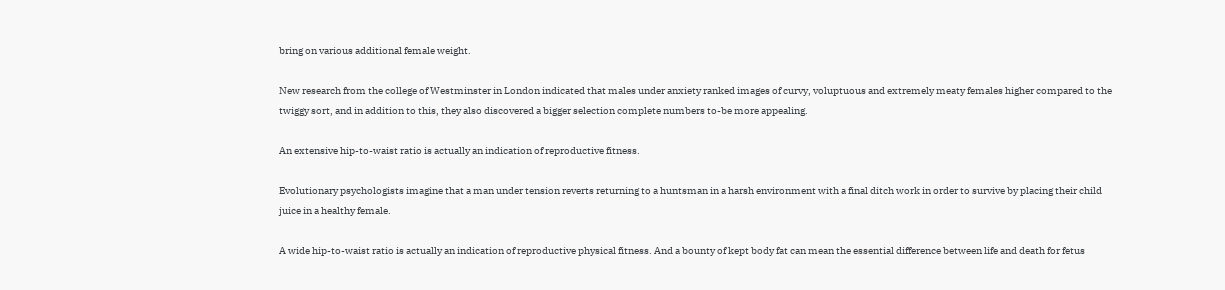bring on various additional female weight.

New research from the college of Westminster in London indicated that males under anxiety ranked images of curvy, voluptuous and extremely meaty females higher compared to the twiggy sort, and in addition to this, they also discovered a bigger selection complete numbers to-be more appealing.

An extensive hip-to-waist ratio is actually an indication of reproductive fitness.

Evolutionary psychologists imagine that a man under tension reverts returning to a huntsman in a harsh environment with a final ditch work in order to survive by placing their child juice in a healthy female.

A wide hip-to-waist ratio is actually an indication of reproductive physical fitness. And a bounty of kept body fat can mean the essential difference between life and death for fetus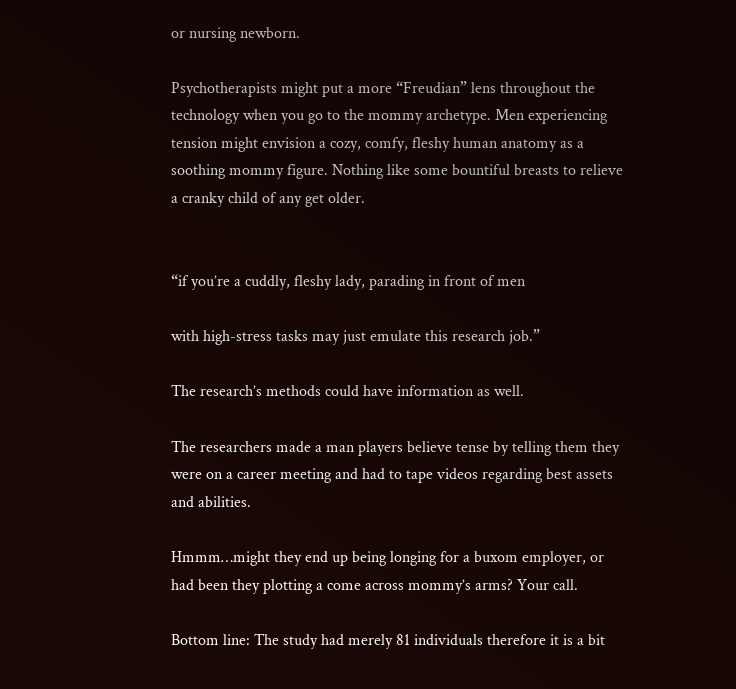or nursing newborn.

Psychotherapists might put a more “Freudian” lens throughout the technology when you go to the mommy archetype. Men experiencing tension might envision a cozy, comfy, fleshy human anatomy as a soothing mommy figure. Nothing like some bountiful breasts to relieve a cranky child of any get older.


“if you’re a cuddly, fleshy lady, parading in front of men

with high-stress tasks may just emulate this research job.”

The research’s methods could have information as well.

The researchers made a man players believe tense by telling them they were on a career meeting and had to tape videos regarding best assets and abilities.

Hmmm…might they end up being longing for a buxom employer, or had been they plotting a come across mommy’s arms? Your call.

Bottom line: The study had merely 81 individuals therefore it is a bit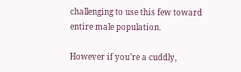challenging to use this few toward entire male population.

However if you’re a cuddly,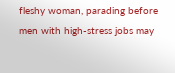fleshy woman, parading before men with high-stress jobs may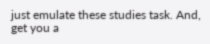just emulate these studies task. And, get you a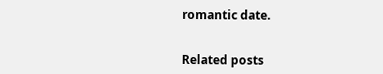romantic date.


Related posts